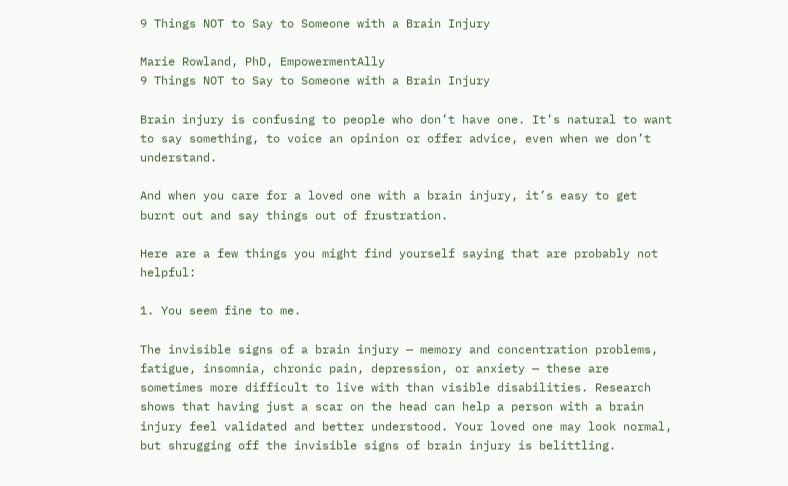9 Things NOT to Say to Someone with a Brain Injury

Marie Rowland, PhD, EmpowermentAlly
9 Things NOT to Say to Someone with a Brain Injury

Brain injury is confusing to people who don’t have one. It’s natural to want to say something, to voice an opinion or offer advice, even when we don’t understand.

And when you care for a loved one with a brain injury, it’s easy to get burnt out and say things out of frustration.

Here are a few things you might find yourself saying that are probably not helpful:

1. You seem fine to me.

The invisible signs of a brain injury — memory and concentration problems, fatigue, insomnia, chronic pain, depression, or anxiety — these are sometimes more difficult to live with than visible disabilities. Research shows that having just a scar on the head can help a person with a brain injury feel validated and better understood. Your loved one may look normal, but shrugging off the invisible signs of brain injury is belittling.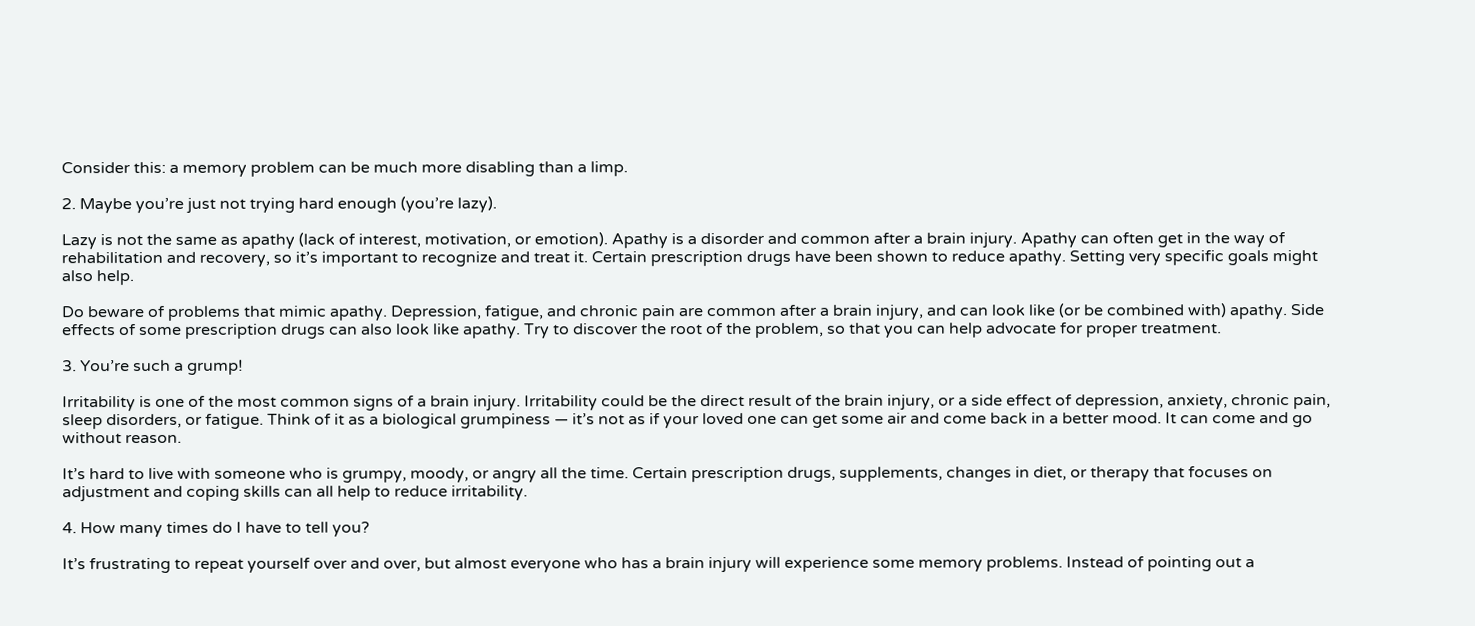Consider this: a memory problem can be much more disabling than a limp.

2. Maybe you’re just not trying hard enough (you’re lazy).

Lazy is not the same as apathy (lack of interest, motivation, or emotion). Apathy is a disorder and common after a brain injury. Apathy can often get in the way of rehabilitation and recovery, so it’s important to recognize and treat it. Certain prescription drugs have been shown to reduce apathy. Setting very specific goals might also help.

Do beware of problems that mimic apathy. Depression, fatigue, and chronic pain are common after a brain injury, and can look like (or be combined with) apathy. Side effects of some prescription drugs can also look like apathy. Try to discover the root of the problem, so that you can help advocate for proper treatment.

3. You’re such a grump!

Irritability is one of the most common signs of a brain injury. Irritability could be the direct result of the brain injury, or a side effect of depression, anxiety, chronic pain, sleep disorders, or fatigue. Think of it as a biological grumpiness — it’s not as if your loved one can get some air and come back in a better mood. It can come and go without reason.

It’s hard to live with someone who is grumpy, moody, or angry all the time. Certain prescription drugs, supplements, changes in diet, or therapy that focuses on adjustment and coping skills can all help to reduce irritability.

4. How many times do I have to tell you?

It’s frustrating to repeat yourself over and over, but almost everyone who has a brain injury will experience some memory problems. Instead of pointing out a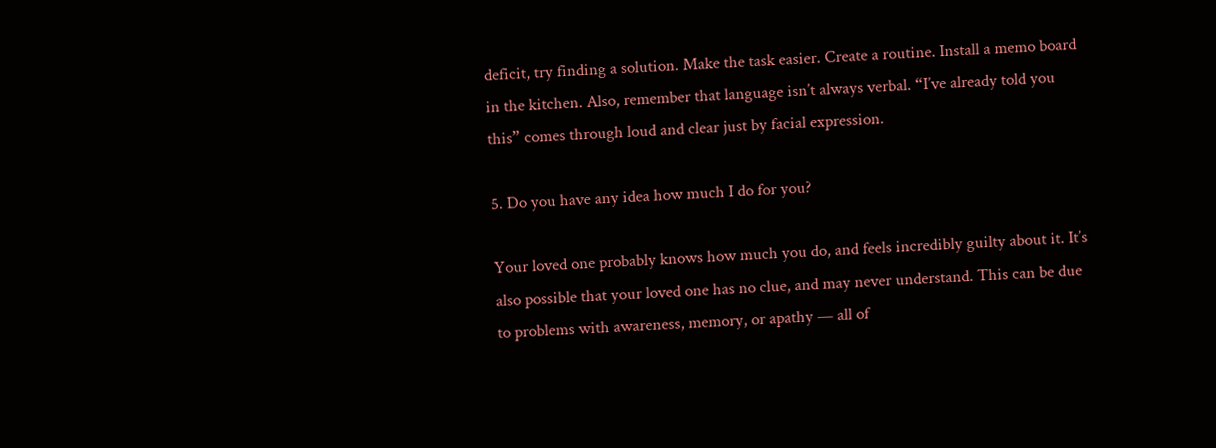deficit, try finding a solution. Make the task easier. Create a routine. Install a memo board in the kitchen. Also, remember that language isn’t always verbal. “I’ve already told you this” comes through loud and clear just by facial expression.

5. Do you have any idea how much I do for you?

Your loved one probably knows how much you do, and feels incredibly guilty about it. It’s also possible that your loved one has no clue, and may never understand. This can be due to problems with awareness, memory, or apathy — all of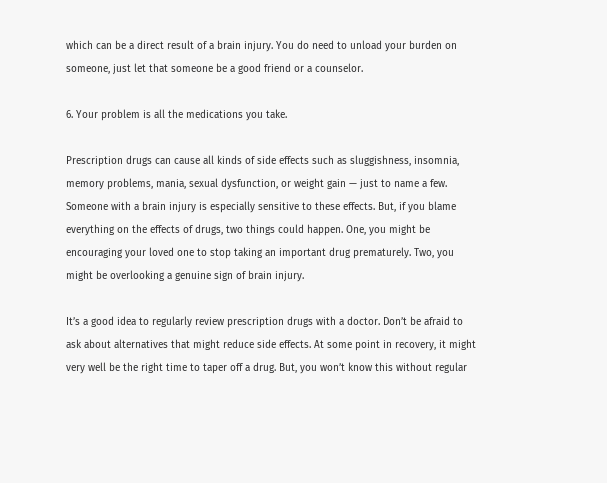which can be a direct result of a brain injury. You do need to unload your burden on someone, just let that someone be a good friend or a counselor.

6. Your problem is all the medications you take.

Prescription drugs can cause all kinds of side effects such as sluggishness, insomnia, memory problems, mania, sexual dysfunction, or weight gain — just to name a few. Someone with a brain injury is especially sensitive to these effects. But, if you blame everything on the effects of drugs, two things could happen. One, you might be encouraging your loved one to stop taking an important drug prematurely. Two, you might be overlooking a genuine sign of brain injury.

It’s a good idea to regularly review prescription drugs with a doctor. Don’t be afraid to ask about alternatives that might reduce side effects. At some point in recovery, it might very well be the right time to taper off a drug. But, you won’t know this without regular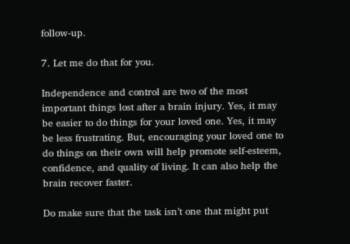follow-up.

7. Let me do that for you.

Independence and control are two of the most important things lost after a brain injury. Yes, it may be easier to do things for your loved one. Yes, it may be less frustrating. But, encouraging your loved one to do things on their own will help promote self-esteem, confidence, and quality of living. It can also help the brain recover faster.

Do make sure that the task isn’t one that might put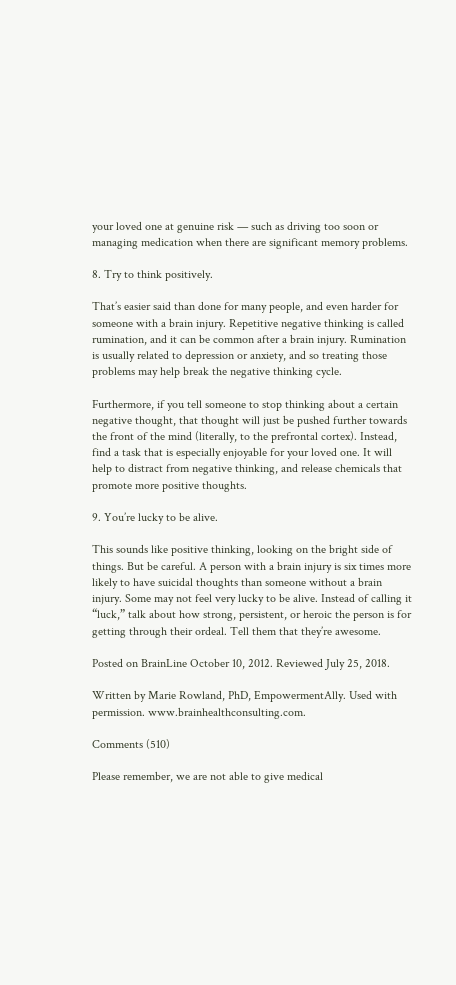your loved one at genuine risk — such as driving too soon or managing medication when there are significant memory problems.

8. Try to think positively.

That’s easier said than done for many people, and even harder for someone with a brain injury. Repetitive negative thinking is called rumination, and it can be common after a brain injury. Rumination is usually related to depression or anxiety, and so treating those problems may help break the negative thinking cycle.

Furthermore, if you tell someone to stop thinking about a certain negative thought, that thought will just be pushed further towards the front of the mind (literally, to the prefrontal cortex). Instead, find a task that is especially enjoyable for your loved one. It will help to distract from negative thinking, and release chemicals that promote more positive thoughts.

9. You’re lucky to be alive.

This sounds like positive thinking, looking on the bright side of things. But be careful. A person with a brain injury is six times more likely to have suicidal thoughts than someone without a brain injury. Some may not feel very lucky to be alive. Instead of calling it “luck,” talk about how strong, persistent, or heroic the person is for getting through their ordeal. Tell them that they’re awesome.

Posted on BrainLine October 10, 2012. Reviewed July 25, 2018.

Written by Marie Rowland, PhD, EmpowermentAlly. Used with permission. www.brainhealthconsulting.com.

Comments (510)

Please remember, we are not able to give medical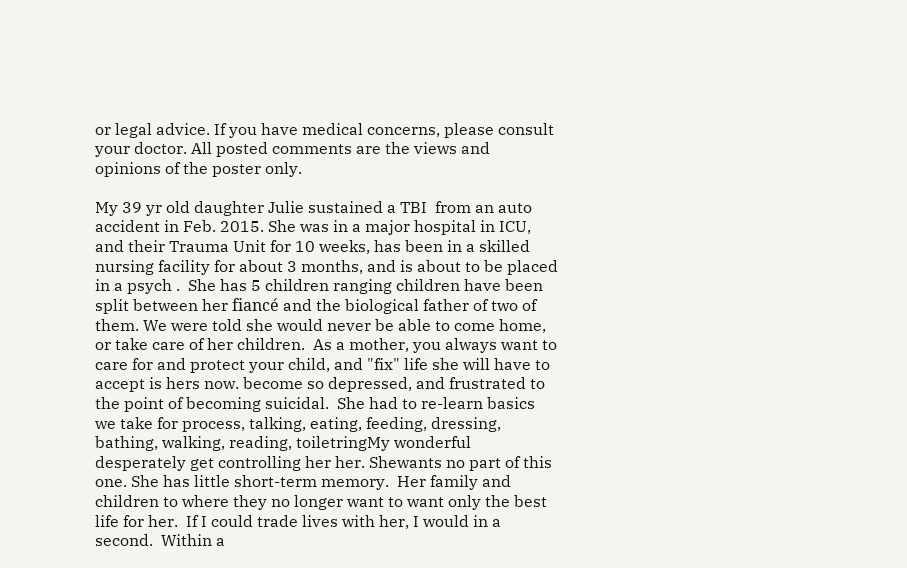or legal advice. If you have medical concerns, please consult your doctor. All posted comments are the views and opinions of the poster only.

My 39 yr old daughter Julie sustained a TBI  from an auto accident in Feb. 2015. She was in a major hospital in ICU, and their Trauma Unit for 10 weeks, has been in a skilled nursing facility for about 3 months, and is about to be placed in a psych .  She has 5 children ranging children have been split between her fiancé and the biological father of two of them. We were told she would never be able to come home, or take care of her children.  As a mother, you always want to care for and protect your child, and "fix" life she will have to accept is hers now. become so depressed, and frustrated to the point of becoming suicidal.  She had to re-learn basics we take for process, talking, eating, feeding, dressing, bathing, walking, reading, toiletringMy wonderful desperately get controlling her her. Shewants no part of this one. She has little short-term memory.  Her family and children to where they no longer want to want only the best life for her.  If I could trade lives with her, I would in a second.  Within a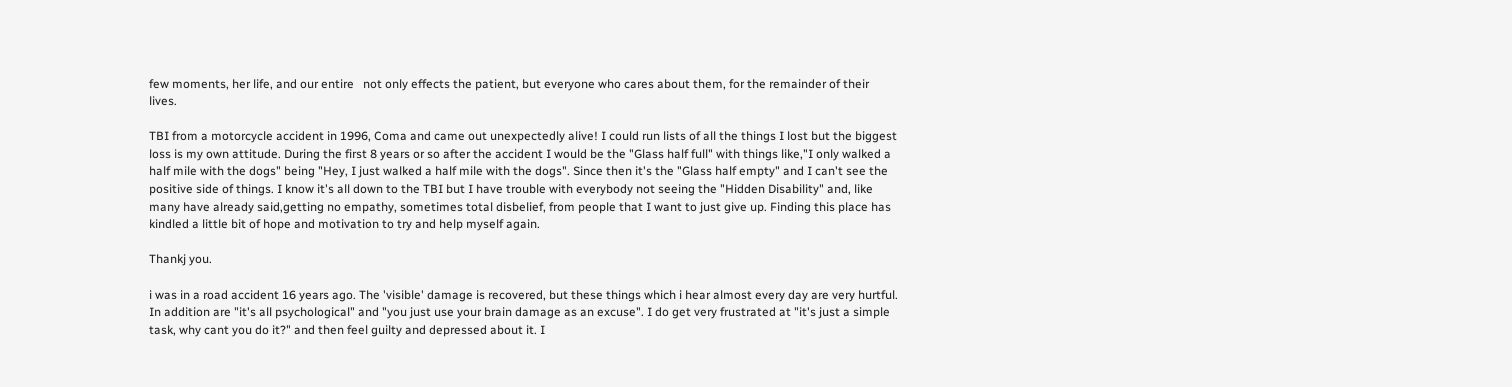few moments, her life, and our entire   not only effects the patient, but everyone who cares about them, for the remainder of their lives.

TBI from a motorcycle accident in 1996, Coma and came out unexpectedly alive! I could run lists of all the things I lost but the biggest loss is my own attitude. During the first 8 years or so after the accident I would be the "Glass half full" with things like,"I only walked a half mile with the dogs" being "Hey, I just walked a half mile with the dogs". Since then it's the "Glass half empty" and I can't see the positive side of things. I know it's all down to the TBI but I have trouble with everybody not seeing the "Hidden Disability" and, like many have already said,getting no empathy, sometimes total disbelief, from people that I want to just give up. Finding this place has kindled a little bit of hope and motivation to try and help myself again.

Thankj you.

i was in a road accident 16 years ago. The 'visible' damage is recovered, but these things which i hear almost every day are very hurtful. In addition are "it's all psychological" and "you just use your brain damage as an excuse". I do get very frustrated at "it's just a simple task, why cant you do it?" and then feel guilty and depressed about it. I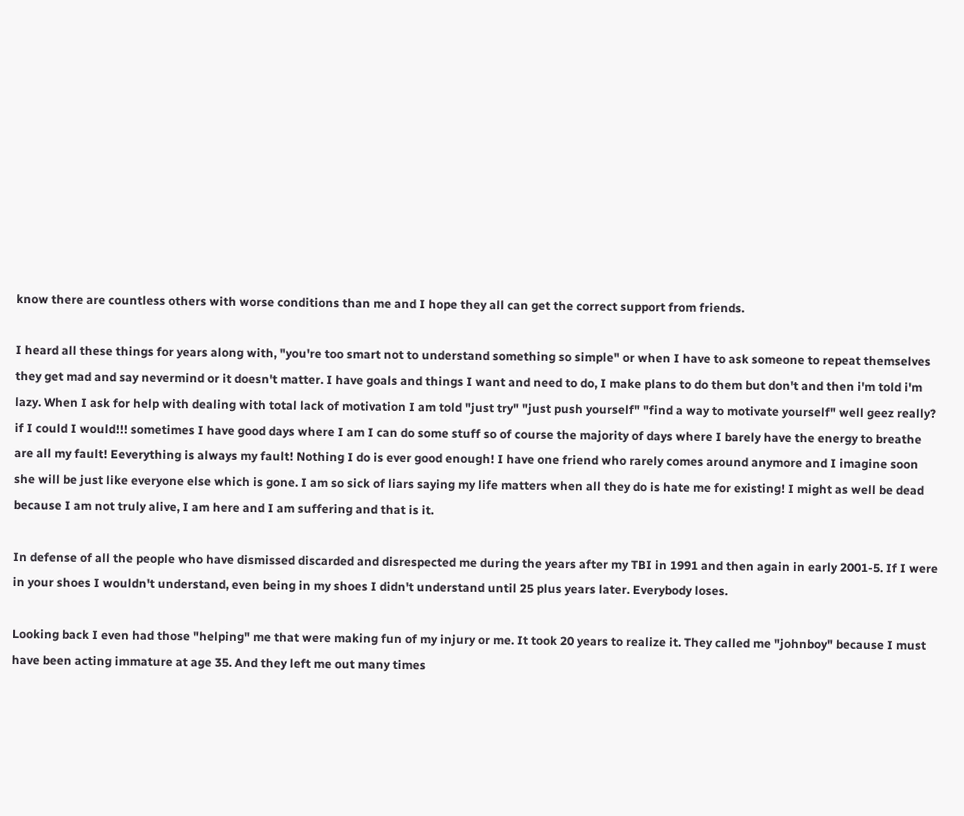know there are countless others with worse conditions than me and I hope they all can get the correct support from friends.

I heard all these things for years along with, "you're too smart not to understand something so simple" or when I have to ask someone to repeat themselves they get mad and say nevermind or it doesn't matter. I have goals and things I want and need to do, I make plans to do them but don't and then i'm told i'm lazy. When I ask for help with dealing with total lack of motivation I am told "just try" "just push yourself" "find a way to motivate yourself" well geez really? if I could I would!!! sometimes I have good days where I am I can do some stuff so of course the majority of days where I barely have the energy to breathe are all my fault! Eeverything is always my fault! Nothing I do is ever good enough! I have one friend who rarely comes around anymore and I imagine soon she will be just like everyone else which is gone. I am so sick of liars saying my life matters when all they do is hate me for existing! I might as well be dead because I am not truly alive, I am here and I am suffering and that is it.

In defense of all the people who have dismissed discarded and disrespected me during the years after my TBI in 1991 and then again in early 2001-5. If I were in your shoes I wouldn't understand, even being in my shoes I didn't understand until 25 plus years later. Everybody loses.

Looking back I even had those "helping" me that were making fun of my injury or me. It took 20 years to realize it. They called me "johnboy" because I must have been acting immature at age 35. And they left me out many times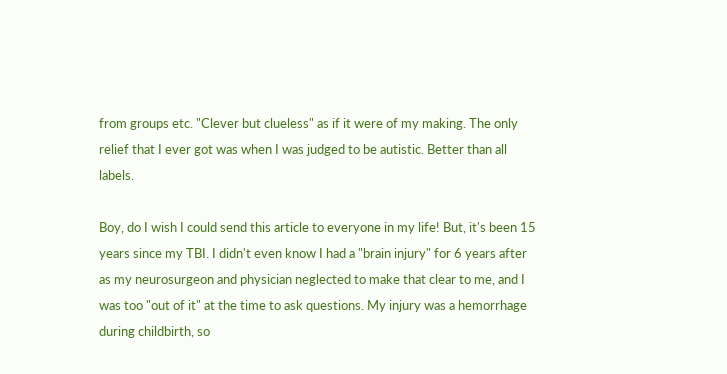from groups etc. "Clever but clueless" as if it were of my making. The only relief that I ever got was when I was judged to be autistic. Better than all labels.

Boy, do I wish I could send this article to everyone in my life! But, it's been 15 years since my TBI. I didn't even know I had a "brain injury" for 6 years after as my neurosurgeon and physician neglected to make that clear to me, and I was too "out of it" at the time to ask questions. My injury was a hemorrhage during childbirth, so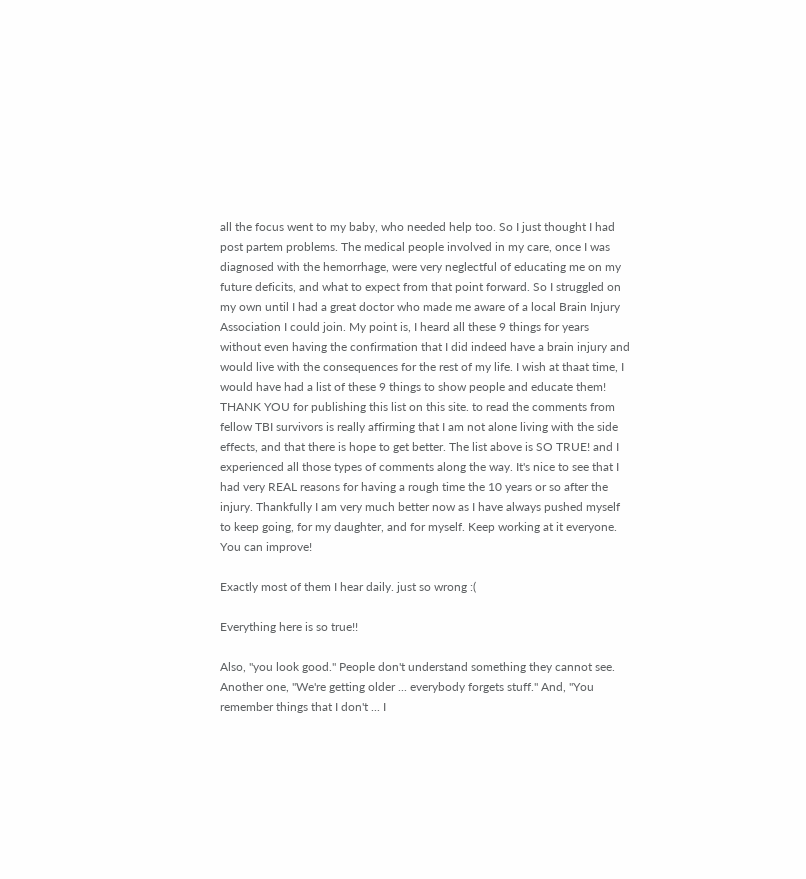all the focus went to my baby, who needed help too. So I just thought I had post partem problems. The medical people involved in my care, once I was diagnosed with the hemorrhage, were very neglectful of educating me on my future deficits, and what to expect from that point forward. So I struggled on my own until I had a great doctor who made me aware of a local Brain Injury Association I could join. My point is, I heard all these 9 things for years without even having the confirmation that I did indeed have a brain injury and would live with the consequences for the rest of my life. I wish at thaat time, I would have had a list of these 9 things to show people and educate them! THANK YOU for publishing this list on this site. to read the comments from fellow TBI survivors is really affirming that I am not alone living with the side effects, and that there is hope to get better. The list above is SO TRUE! and I experienced all those types of comments along the way. It's nice to see that I had very REAL reasons for having a rough time the 10 years or so after the injury. Thankfully I am very much better now as I have always pushed myself to keep going, for my daughter, and for myself. Keep working at it everyone. You can improve!

Exactly most of them I hear daily. just so wrong :(

Everything here is so true!!

Also, "you look good." People don't understand something they cannot see. Another one, "We're getting older ... everybody forgets stuff." And, "You remember things that I don't ... I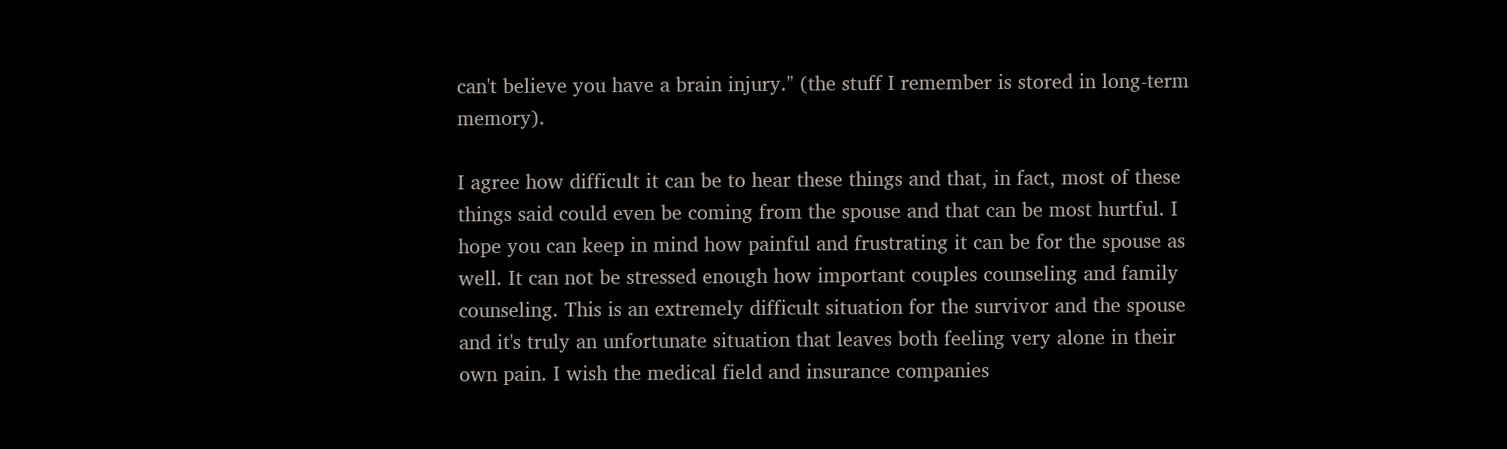can't believe you have a brain injury." (the stuff I remember is stored in long-term memory).

I agree how difficult it can be to hear these things and that, in fact, most of these things said could even be coming from the spouse and that can be most hurtful. I hope you can keep in mind how painful and frustrating it can be for the spouse as well. It can not be stressed enough how important couples counseling and family counseling. This is an extremely difficult situation for the survivor and the spouse and it's truly an unfortunate situation that leaves both feeling very alone in their own pain. I wish the medical field and insurance companies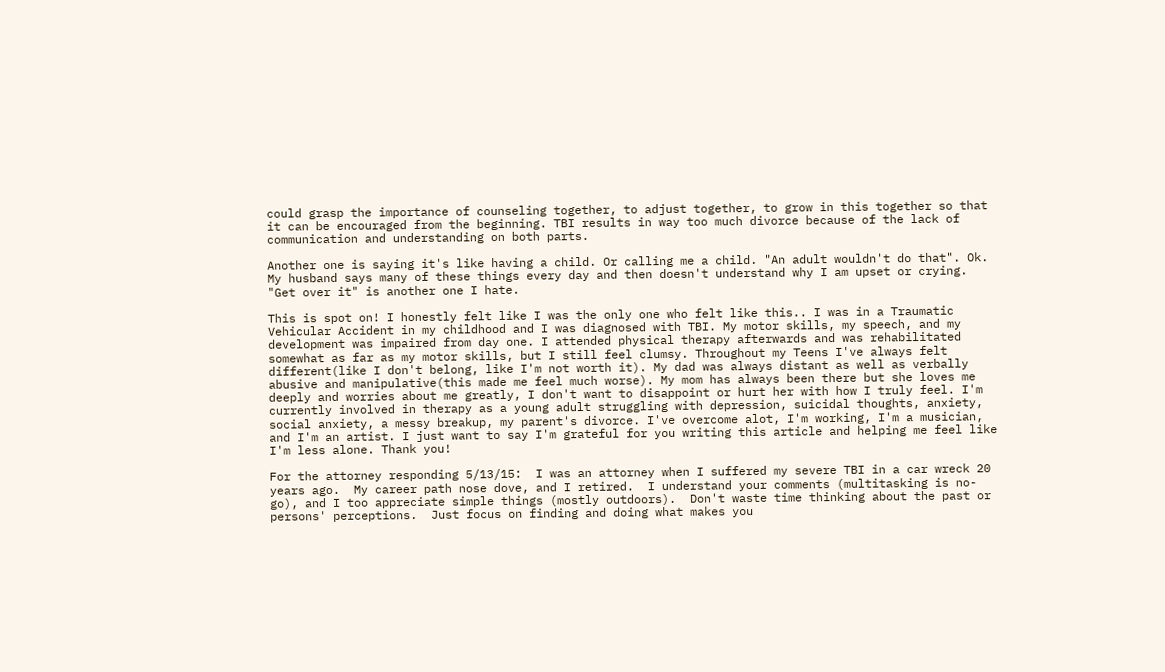could grasp the importance of counseling together, to adjust together, to grow in this together so that it can be encouraged from the beginning. TBI results in way too much divorce because of the lack of communication and understanding on both parts.

Another one is saying it's like having a child. Or calling me a child. "An adult wouldn't do that". Ok. My husband says many of these things every day and then doesn't understand why I am upset or crying. "Get over it" is another one I hate.

This is spot on! I honestly felt like I was the only one who felt like this.. I was in a Traumatic Vehicular Accident in my childhood and I was diagnosed with TBI. My motor skills, my speech, and my development was impaired from day one. I attended physical therapy afterwards and was rehabilitated somewhat as far as my motor skills, but I still feel clumsy. Throughout my Teens I've always felt different(like I don't belong, like I'm not worth it). My dad was always distant as well as verbally abusive and manipulative(this made me feel much worse). My mom has always been there but she loves me deeply and worries about me greatly, I don't want to disappoint or hurt her with how I truly feel. I'm currently involved in therapy as a young adult struggling with depression, suicidal thoughts, anxiety, social anxiety, a messy breakup, my parent's divorce. I've overcome alot, I'm working, I'm a musician, and I'm an artist. I just want to say I'm grateful for you writing this article and helping me feel like I'm less alone. Thank you!

For the attorney responding 5/13/15:  I was an attorney when I suffered my severe TBI in a car wreck 20 years ago.  My career path nose dove, and I retired.  I understand your comments (multitasking is no-go), and I too appreciate simple things (mostly outdoors).  Don't waste time thinking about the past or persons' perceptions.  Just focus on finding and doing what makes you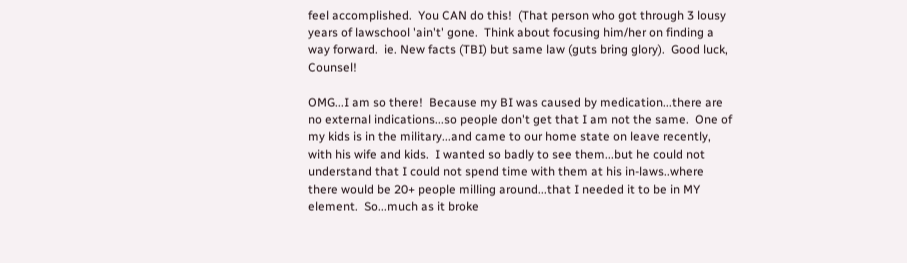feel accomplished.  You CAN do this!  (That person who got through 3 lousy years of lawschool 'ain't' gone.  Think about focusing him/her on finding a way forward.  ie. New facts (TBI) but same law (guts bring glory).  Good luck, Counsel!

OMG...I am so there!  Because my BI was caused by medication...there are no external indications...so people don't get that I am not the same.  One of my kids is in the military...and came to our home state on leave recently, with his wife and kids.  I wanted so badly to see them...but he could not understand that I could not spend time with them at his in-laws..where there would be 20+ people milling around...that I needed it to be in MY element.  So...much as it broke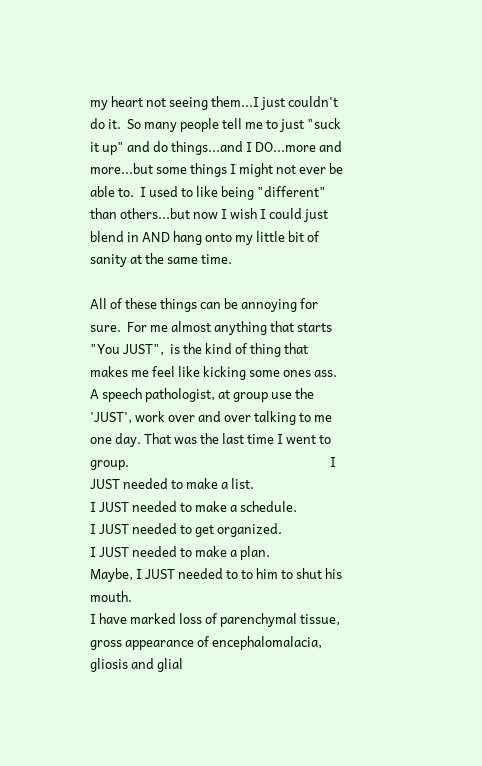my heart not seeing them...I just couldn't do it.  So many people tell me to just "suck it up" and do things...and I DO...more and more...but some things I might not ever be able to.  I used to like being "different" than others...but now I wish I could just blend in AND hang onto my little bit of sanity at the same time.

All of these things can be annoying for sure.  For me almost anything that starts "You JUST",  is the kind of thing that makes me feel like kicking some ones ass.                        A speech pathologist, at group use the 'JUST', work over and over talking to me one day. That was the last time I went to group.                                                                   I JUST needed to make a list.                                                                                 I JUST needed to make a schedule.                                                                       I JUST needed to get organized.                                                                             I JUST needed to make a plan.                                                                                                                                                                                             Maybe, I JUST needed to to him to shut his mouth.                                                                                                                                                                             I have marked loss of parenchymal tissue, gross appearance of encephalomalacia, gliosis and glial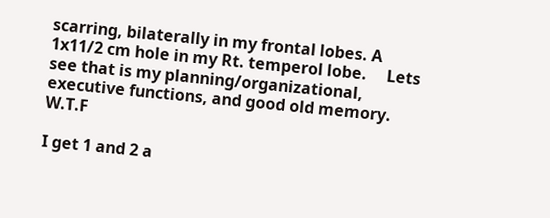scarring, bilaterally in my frontal lobes. A 1x11/2 cm hole in my Rt. temperol lobe.     Lets see that is my planning/organizational, executive functions, and good old memory.                                                                                                                                                                                                                              W.T.F

I get 1 and 2 a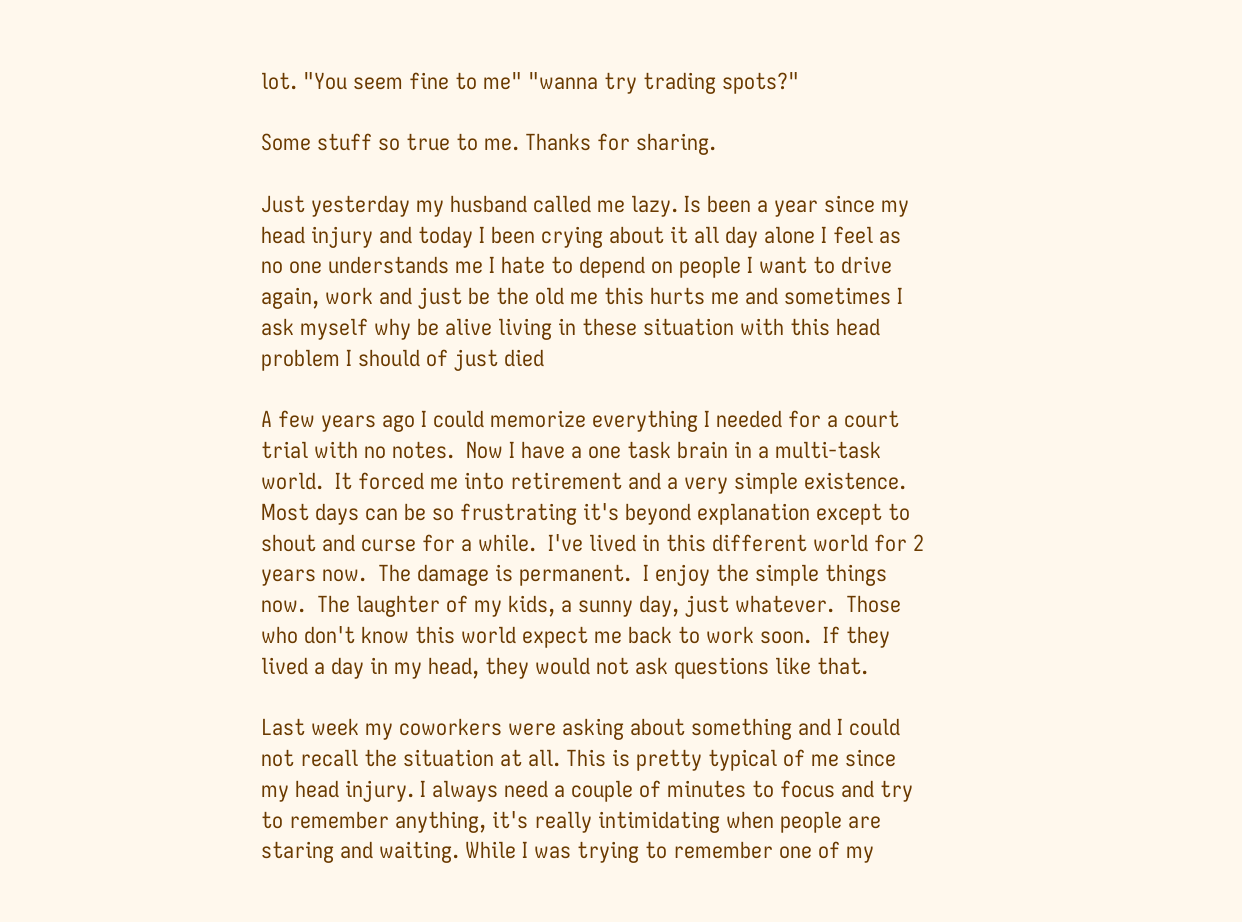lot. "You seem fine to me" "wanna try trading spots?"

Some stuff so true to me. Thanks for sharing.

Just yesterday my husband called me lazy. Is been a year since my head injury and today I been crying about it all day alone I feel as no one understands me I hate to depend on people I want to drive again, work and just be the old me this hurts me and sometimes I ask myself why be alive living in these situation with this head problem I should of just died

A few years ago I could memorize everything I needed for a court trial with no notes.  Now I have a one task brain in a multi-task world.  It forced me into retirement and a very simple existence.  Most days can be so frustrating it's beyond explanation except to shout and curse for a while.  I've lived in this different world for 2 years now.  The damage is permanent.  I enjoy the simple things now.  The laughter of my kids, a sunny day, just whatever.  Those who don't know this world expect me back to work soon.  If they lived a day in my head, they would not ask questions like that.

Last week my coworkers were asking about something and I could not recall the situation at all. This is pretty typical of me since my head injury. I always need a couple of minutes to focus and try to remember anything, it's really intimidating when people are staring and waiting. While I was trying to remember one of my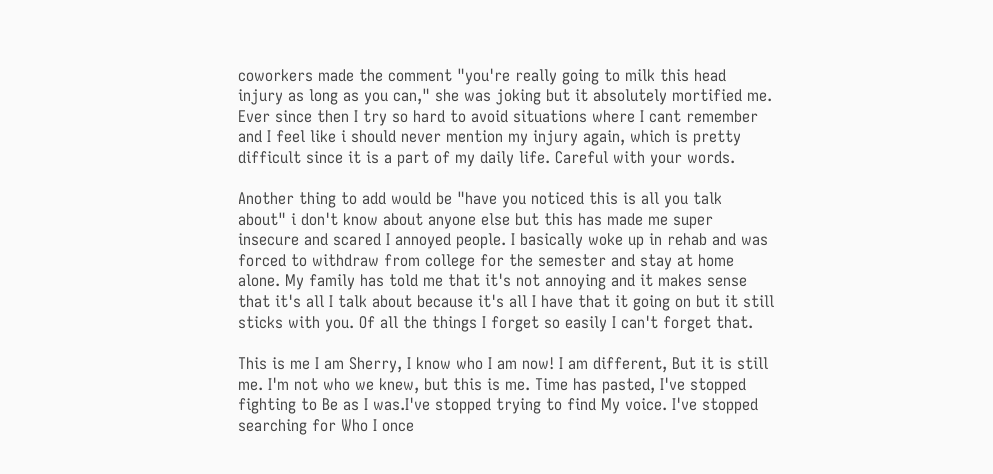coworkers made the comment "you're really going to milk this head injury as long as you can," she was joking but it absolutely mortified me. Ever since then I try so hard to avoid situations where I cant remember and I feel like i should never mention my injury again, which is pretty difficult since it is a part of my daily life. Careful with your words.

Another thing to add would be "have you noticed this is all you talk about" i don't know about anyone else but this has made me super insecure and scared I annoyed people. I basically woke up in rehab and was forced to withdraw from college for the semester and stay at home alone. My family has told me that it's not annoying and it makes sense that it's all I talk about because it's all I have that it going on but it still sticks with you. Of all the things I forget so easily I can't forget that.

This is me I am Sherry, I know who I am now! I am different, But it is still me. I'm not who we knew, but this is me. Time has pasted, I've stopped fighting to Be as I was.I've stopped trying to find My voice. I've stopped searching for Who I once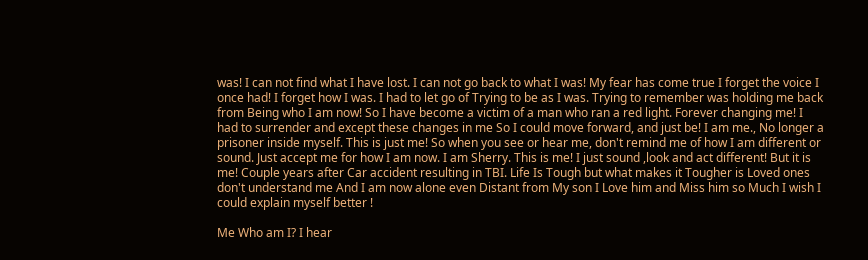was! I can not find what I have lost. I can not go back to what I was! My fear has come true I forget the voice I once had! I forget how I was. I had to let go of Trying to be as I was. Trying to remember was holding me back from Being who I am now! So I have become a victim of a man who ran a red light. Forever changing me! I had to surrender and except these changes in me So I could move forward, and just be! I am me., No longer a prisoner inside myself. This is just me! So when you see or hear me, don't remind me of how I am different or sound. Just accept me for how I am now. I am Sherry. This is me! I just sound ,look and act different! But it is me! Couple years after Car accident resulting in TBI. Life Is Tough but what makes it Tougher is Loved ones don't understand me And I am now alone even Distant from My son I Love him and Miss him so Much I wish I could explain myself better !

Me Who am I? I hear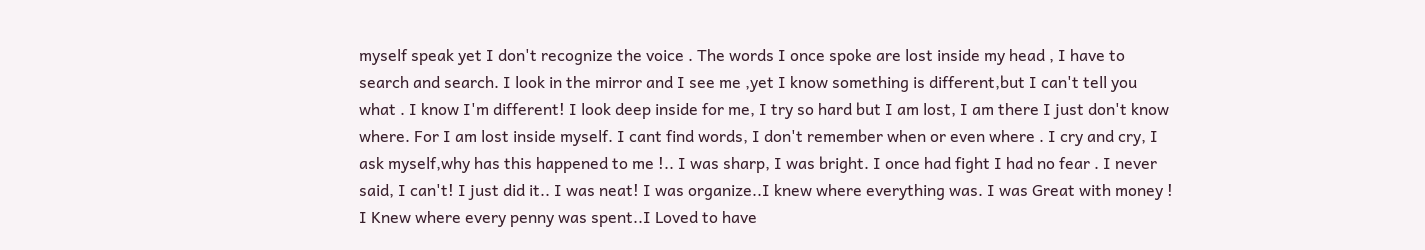myself speak yet I don't recognize the voice . The words I once spoke are lost inside my head , I have to search and search. I look in the mirror and I see me ,yet I know something is different,but I can't tell you what . I know I'm different! I look deep inside for me, I try so hard but I am lost, I am there I just don't know where. For I am lost inside myself. I cant find words, I don't remember when or even where . I cry and cry, I ask myself,why has this happened to me !.. I was sharp, I was bright. I once had fight I had no fear . I never said, I can't! I just did it.. I was neat! I was organize..I knew where everything was. I was Great with money ! I Knew where every penny was spent..I Loved to have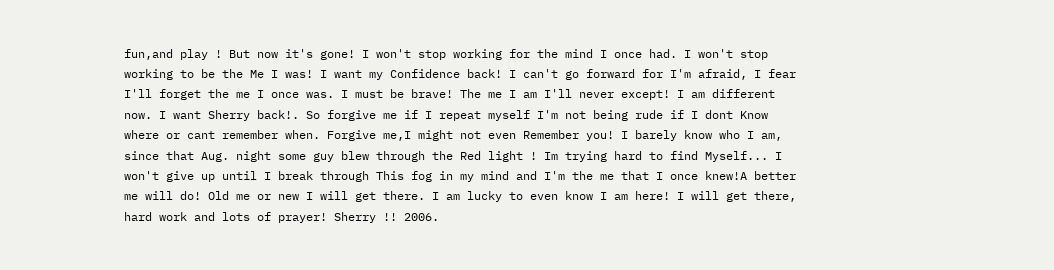fun,and play ! But now it's gone! I won't stop working for the mind I once had. I won't stop working to be the Me I was! I want my Confidence back! I can't go forward for I'm afraid, I fear I'll forget the me I once was. I must be brave! The me I am I'll never except! I am different now. I want Sherry back!. So forgive me if I repeat myself I'm not being rude if I dont Know where or cant remember when. Forgive me,I might not even Remember you! I barely know who I am, since that Aug. night some guy blew through the Red light ! Im trying hard to find Myself... I won't give up until I break through This fog in my mind and I'm the me that I once knew!A better me will do! Old me or new I will get there. I am lucky to even know I am here! I will get there, hard work and lots of prayer! Sherry !! 2006.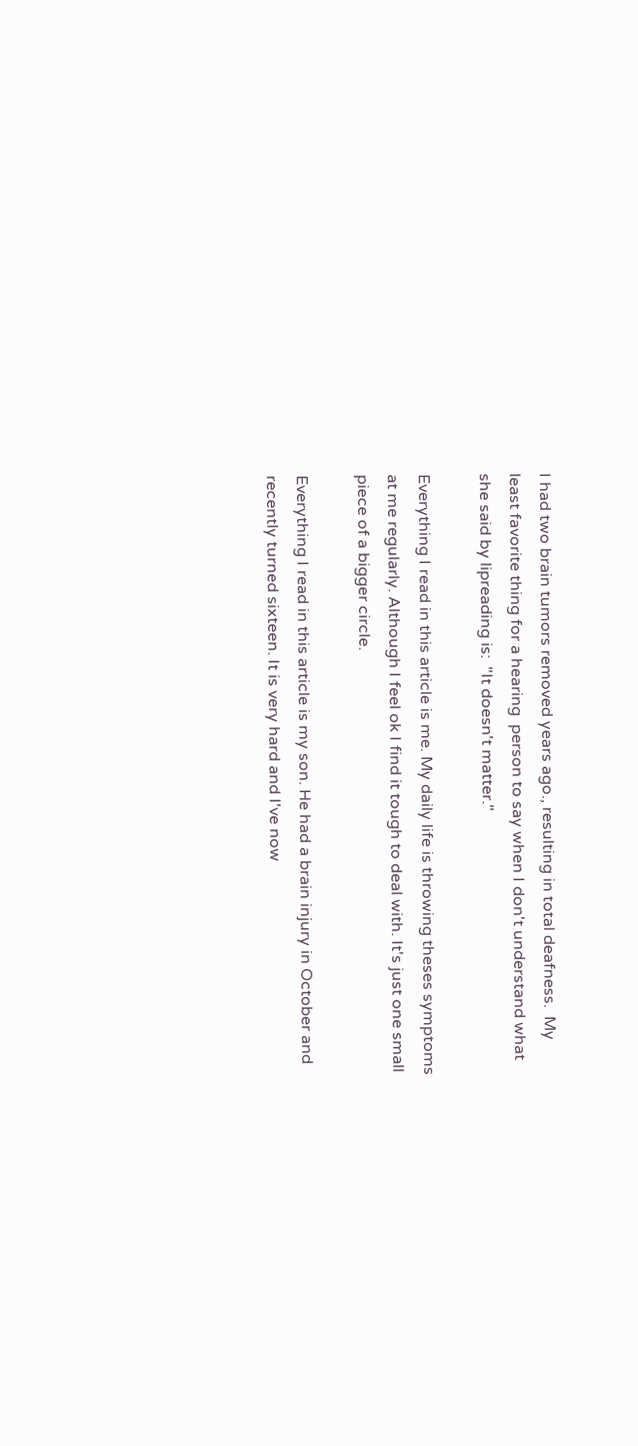I had two brain tumors removed years ago., resulting in total deafness.  My least favorite thing for a hearing  person to say when I don't understand what she said by lipreading is:  "It doesn't matter."

Everything I read in this article is me. My daily life is throwing theses symptoms at me regularly. Although I feel ok I find it tough to deal with. It's just one small piece of a bigger circle.

Everything I read in this article is my son. He had a brain injury in October and recently turned sixteen. It is very hard and I've now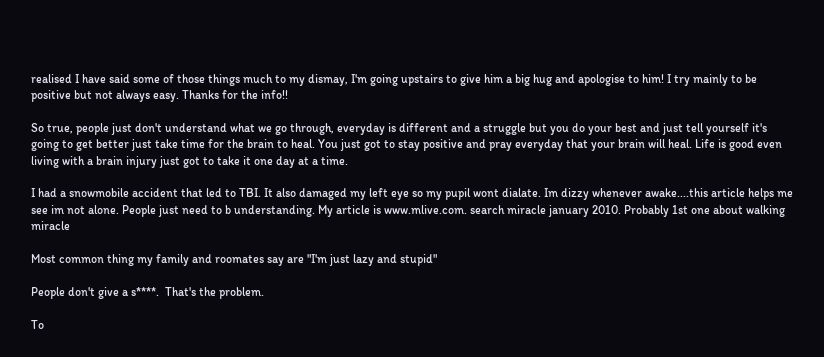realised I have said some of those things much to my dismay, I'm going upstairs to give him a big hug and apologise to him! I try mainly to be positive but not always easy. Thanks for the info!!

So true, people just don't understand what we go through, everyday is different and a struggle but you do your best and just tell yourself it's going to get better just take time for the brain to heal. You just got to stay positive and pray everyday that your brain will heal. Life is good even living with a brain injury just got to take it one day at a time.

I had a snowmobile accident that led to TBI. It also damaged my left eye so my pupil wont dialate. Im dizzy whenever awake....this article helps me see im not alone. People just need to b understanding. My article is www.mlive.com. search miracle january 2010. Probably 1st one about walking miracle

Most common thing my family and roomates say are "I'm just lazy and stupid"

People don't give a s****.  That's the problem.

To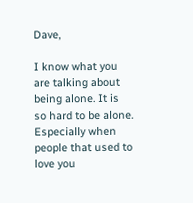Dave,

I know what you are talking about being alone. It is so hard to be alone. Especially when people that used to love you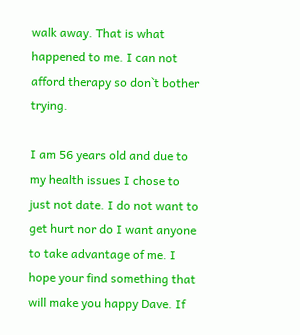walk away. That is what happened to me. I can not afford therapy so don`t bother trying.

I am 56 years old and due to my health issues I chose to just not date. I do not want to get hurt nor do I want anyone to take advantage of me. I hope your find something that will make you happy Dave. If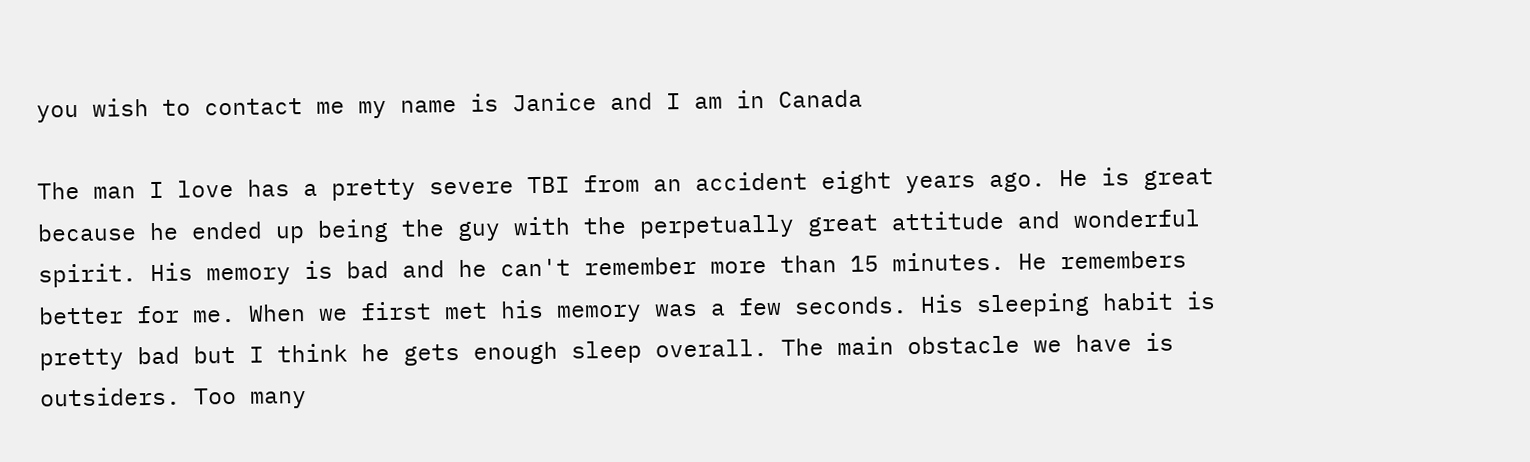you wish to contact me my name is Janice and I am in Canada

The man I love has a pretty severe TBI from an accident eight years ago. He is great because he ended up being the guy with the perpetually great attitude and wonderful spirit. His memory is bad and he can't remember more than 15 minutes. He remembers better for me. When we first met his memory was a few seconds. His sleeping habit is pretty bad but I think he gets enough sleep overall. The main obstacle we have is outsiders. Too many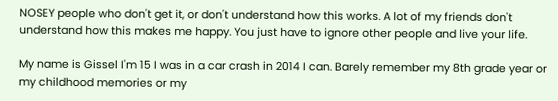NOSEY people who don't get it, or don't understand how this works. A lot of my friends don't understand how this makes me happy. You just have to ignore other people and live your life.

My name is Gissel I'm 15 I was in a car crash in 2014 I can. Barely remember my 8th grade year or my childhood memories or my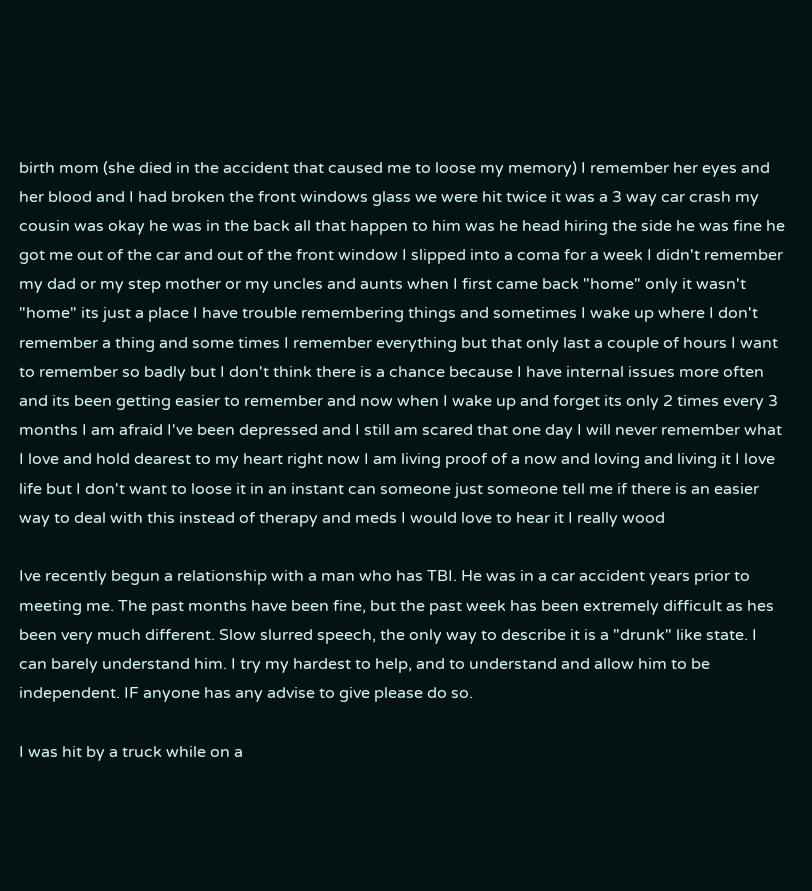birth mom (she died in the accident that caused me to loose my memory) I remember her eyes and her blood and I had broken the front windows glass we were hit twice it was a 3 way car crash my cousin was okay he was in the back all that happen to him was he head hiring the side he was fine he got me out of the car and out of the front window I slipped into a coma for a week I didn't remember my dad or my step mother or my uncles and aunts when I first came back "home" only it wasn't "home" its just a place I have trouble remembering things and sometimes I wake up where I don't remember a thing and some times I remember everything but that only last a couple of hours I want to remember so badly but I don't think there is a chance because I have internal issues more often and its been getting easier to remember and now when I wake up and forget its only 2 times every 3 months I am afraid I've been depressed and I still am scared that one day I will never remember what I love and hold dearest to my heart right now I am living proof of a now and loving and living it I love life but I don't want to loose it in an instant can someone just someone tell me if there is an easier way to deal with this instead of therapy and meds I would love to hear it I really wood

Ive recently begun a relationship with a man who has TBI. He was in a car accident years prior to meeting me. The past months have been fine, but the past week has been extremely difficult as hes been very much different. Slow slurred speech, the only way to describe it is a "drunk" like state. I can barely understand him. I try my hardest to help, and to understand and allow him to be independent. IF anyone has any advise to give please do so.

I was hit by a truck while on a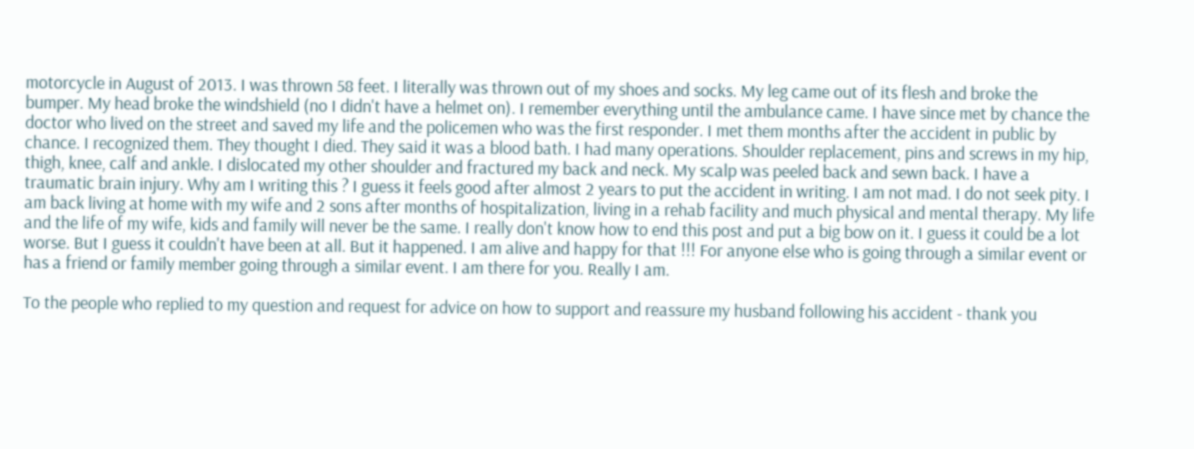motorcycle in August of 2013. I was thrown 58 feet. I literally was thrown out of my shoes and socks. My leg came out of its flesh and broke the bumper. My head broke the windshield (no I didn't have a helmet on). I remember everything until the ambulance came. I have since met by chance the doctor who lived on the street and saved my life and the policemen who was the first responder. I met them months after the accident in public by chance. I recognized them. They thought I died. They said it was a blood bath. I had many operations. Shoulder replacement, pins and screws in my hip, thigh, knee, calf and ankle. I dislocated my other shoulder and fractured my back and neck. My scalp was peeled back and sewn back. I have a traumatic brain injury. Why am I writing this ? I guess it feels good after almost 2 years to put the accident in writing. I am not mad. I do not seek pity. I am back living at home with my wife and 2 sons after months of hospitalization, living in a rehab facility and much physical and mental therapy. My life and the life of my wife, kids and family will never be the same. I really don't know how to end this post and put a big bow on it. I guess it could be a lot worse. But I guess it couldn't have been at all. But it happened. I am alive and happy for that !!! For anyone else who is going through a similar event or has a friend or family member going through a similar event. I am there for you. Really I am.

To the people who replied to my question and request for advice on how to support and reassure my husband following his accident - thank you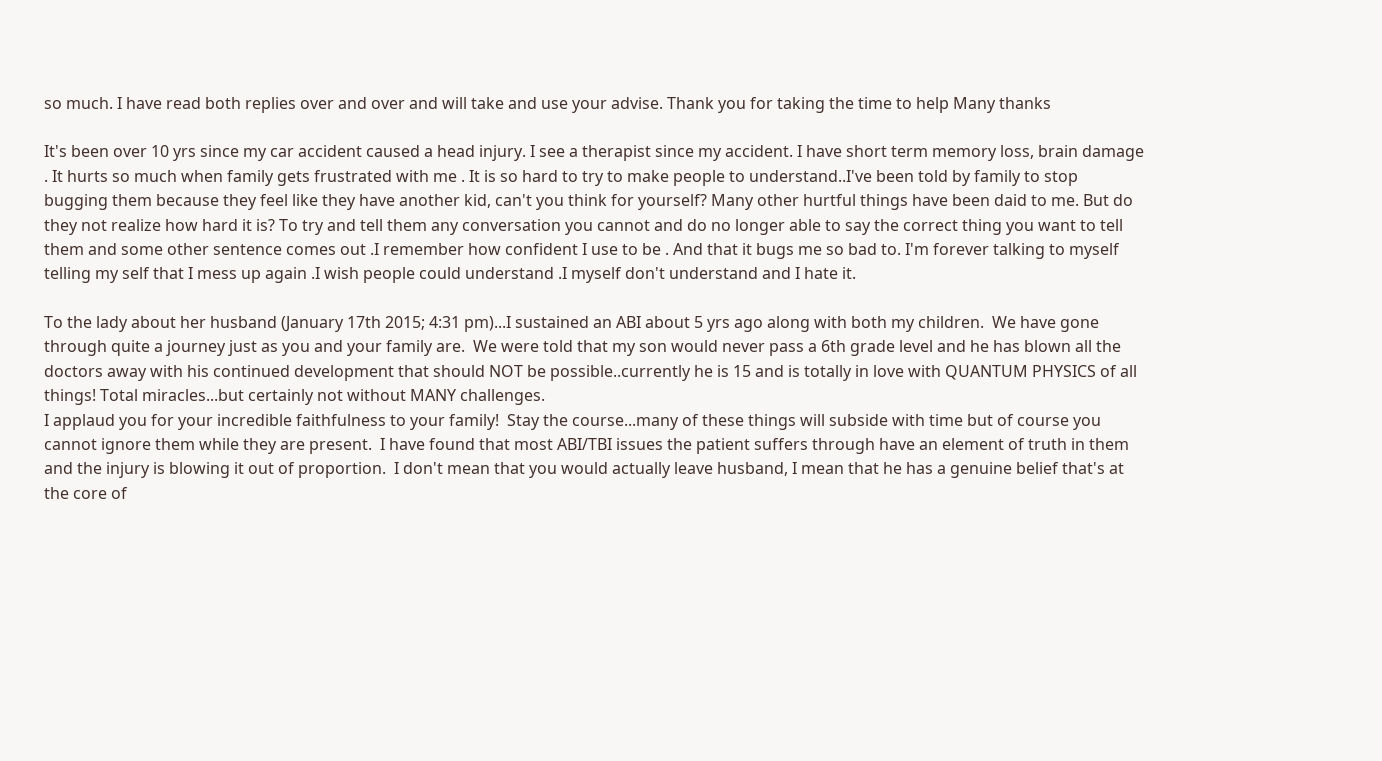so much. I have read both replies over and over and will take and use your advise. Thank you for taking the time to help Many thanks

It's been over 10 yrs since my car accident caused a head injury. I see a therapist since my accident. I have short term memory loss, brain damage . It hurts so much when family gets frustrated with me . It is so hard to try to make people to understand..I've been told by family to stop bugging them because they feel like they have another kid, can't you think for yourself? Many other hurtful things have been daid to me. But do they not realize how hard it is? To try and tell them any conversation you cannot and do no longer able to say the correct thing you want to tell them and some other sentence comes out .I remember how confident I use to be . And that it bugs me so bad to. I'm forever talking to myself telling my self that I mess up again .I wish people could understand .I myself don't understand and I hate it.

To the lady about her husband (January 17th 2015; 4:31 pm)...I sustained an ABI about 5 yrs ago along with both my children.  We have gone through quite a journey just as you and your family are.  We were told that my son would never pass a 6th grade level and he has blown all the doctors away with his continued development that should NOT be possible..currently he is 15 and is totally in love with QUANTUM PHYSICS of all things! Total miracles...but certainly not without MANY challenges.
I applaud you for your incredible faithfulness to your family!  Stay the course...many of these things will subside with time but of course you cannot ignore them while they are present.  I have found that most ABI/TBI issues the patient suffers through have an element of truth in them and the injury is blowing it out of proportion.  I don't mean that you would actually leave husband, I mean that he has a genuine belief that's at the core of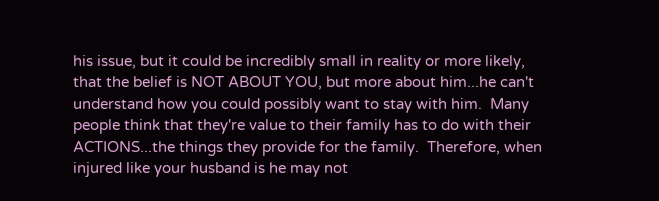his issue, but it could be incredibly small in reality or more likely, that the belief is NOT ABOUT YOU, but more about him...he can't understand how you could possibly want to stay with him.  Many people think that they're value to their family has to do with their ACTIONS...the things they provide for the family.  Therefore, when injured like your husband is he may not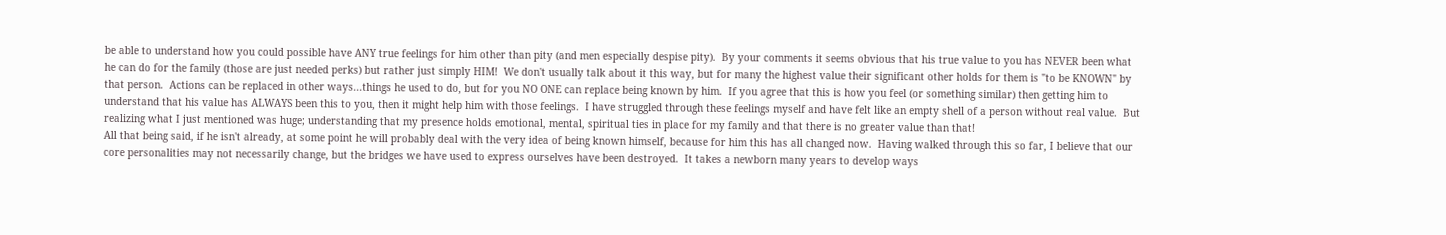be able to understand how you could possible have ANY true feelings for him other than pity (and men especially despise pity).  By your comments it seems obvious that his true value to you has NEVER been what he can do for the family (those are just needed perks) but rather just simply HIM!  We don't usually talk about it this way, but for many the highest value their significant other holds for them is "to be KNOWN" by that person.  Actions can be replaced in other ways...things he used to do, but for you NO ONE can replace being known by him.  If you agree that this is how you feel (or something similar) then getting him to understand that his value has ALWAYS been this to you, then it might help him with those feelings.  I have struggled through these feelings myself and have felt like an empty shell of a person without real value.  But realizing what I just mentioned was huge; understanding that my presence holds emotional, mental, spiritual ties in place for my family and that there is no greater value than that!
All that being said, if he isn't already, at some point he will probably deal with the very idea of being known himself, because for him this has all changed now.  Having walked through this so far, I believe that our core personalities may not necessarily change, but the bridges we have used to express ourselves have been destroyed.  It takes a newborn many years to develop ways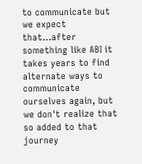to communicate but we expect that...after something like ABI it takes years to find alternate ways to communicate ourselves again, but we don't realize that so added to that journey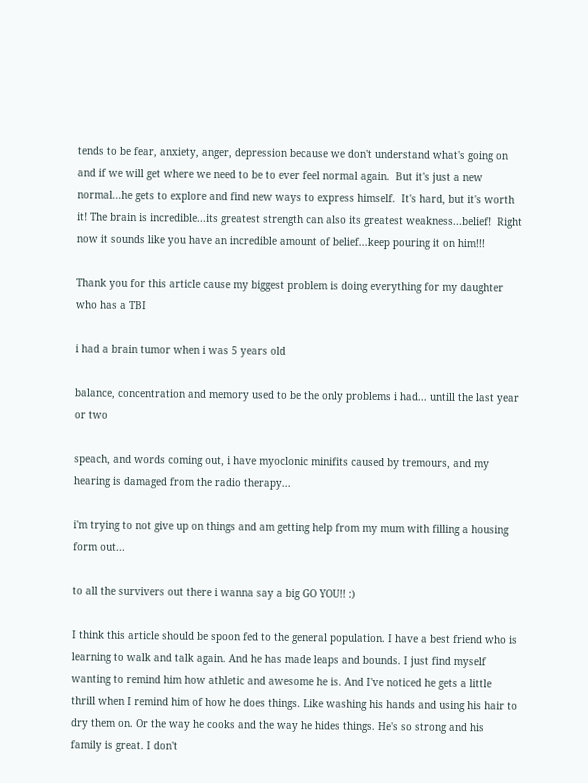tends to be fear, anxiety, anger, depression because we don't understand what's going on and if we will get where we need to be to ever feel normal again.  But it's just a new normal...he gets to explore and find new ways to express himself.  It's hard, but it's worth it! The brain is incredible...its greatest strength can also its greatest weakness...belief!  Right now it sounds like you have an incredible amount of belief...keep pouring it on him!!!

Thank you for this article cause my biggest problem is doing everything for my daughter who has a TBI

i had a brain tumor when i was 5 years old

balance, concentration and memory used to be the only problems i had... untill the last year or two

speach, and words coming out, i have myoclonic minifits caused by tremours, and my hearing is damaged from the radio therapy...

i'm trying to not give up on things and am getting help from my mum with filling a housing form out...

to all the survivers out there i wanna say a big GO YOU!! :)

I think this article should be spoon fed to the general population. I have a best friend who is learning to walk and talk again. And he has made leaps and bounds. I just find myself wanting to remind him how athletic and awesome he is. And I've noticed he gets a little thrill when I remind him of how he does things. Like washing his hands and using his hair to dry them on. Or the way he cooks and the way he hides things. He's so strong and his family is great. I don't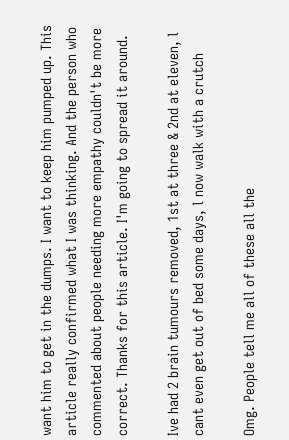want him to get in the dumps. I want to keep him pumped up. This article really confirmed what I was thinking. And the person who commented about people needing more empathy couldn't be more correct. Thanks for this article. I'm going to spread it around.

Ive had 2 brain tumours removed, 1st at three & 2nd at eleven, l cant even get out of bed some days, l now walk with a crutch

Omg. People tell me all of these all the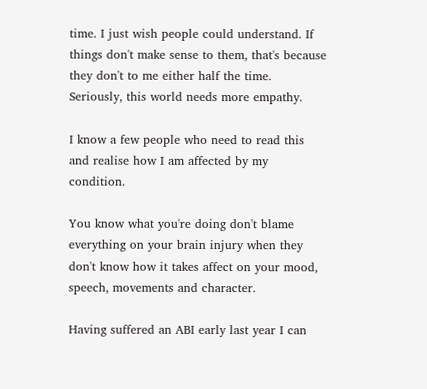time. I just wish people could understand. If things don't make sense to them, that's because they don't to me either half the time. Seriously, this world needs more empathy.

I know a few people who need to read this and realise how I am affected by my condition.

You know what you're doing don't blame everything on your brain injury when they don't know how it takes affect on your mood, speech, movements and character.

Having suffered an ABI early last year I can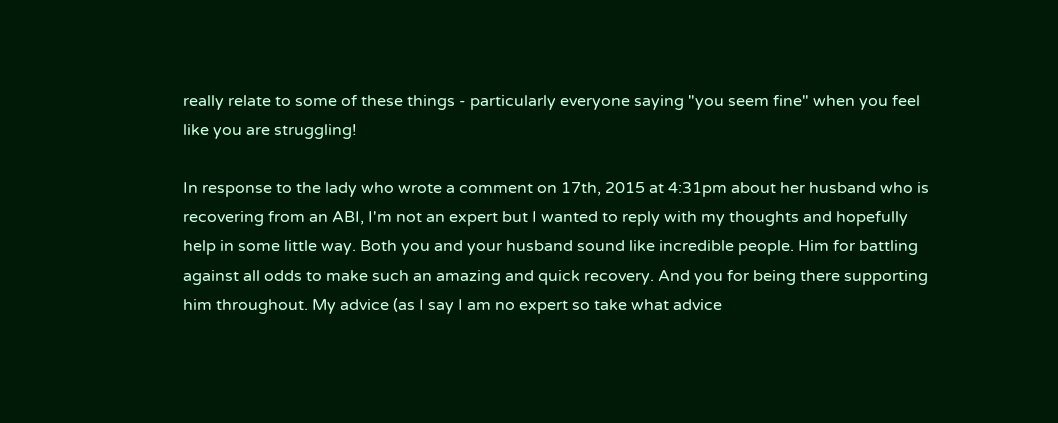really relate to some of these things - particularly everyone saying "you seem fine" when you feel like you are struggling!

In response to the lady who wrote a comment on 17th, 2015 at 4:31pm about her husband who is recovering from an ABI, I'm not an expert but I wanted to reply with my thoughts and hopefully help in some little way. Both you and your husband sound like incredible people. Him for battling against all odds to make such an amazing and quick recovery. And you for being there supporting him throughout. My advice (as I say I am no expert so take what advice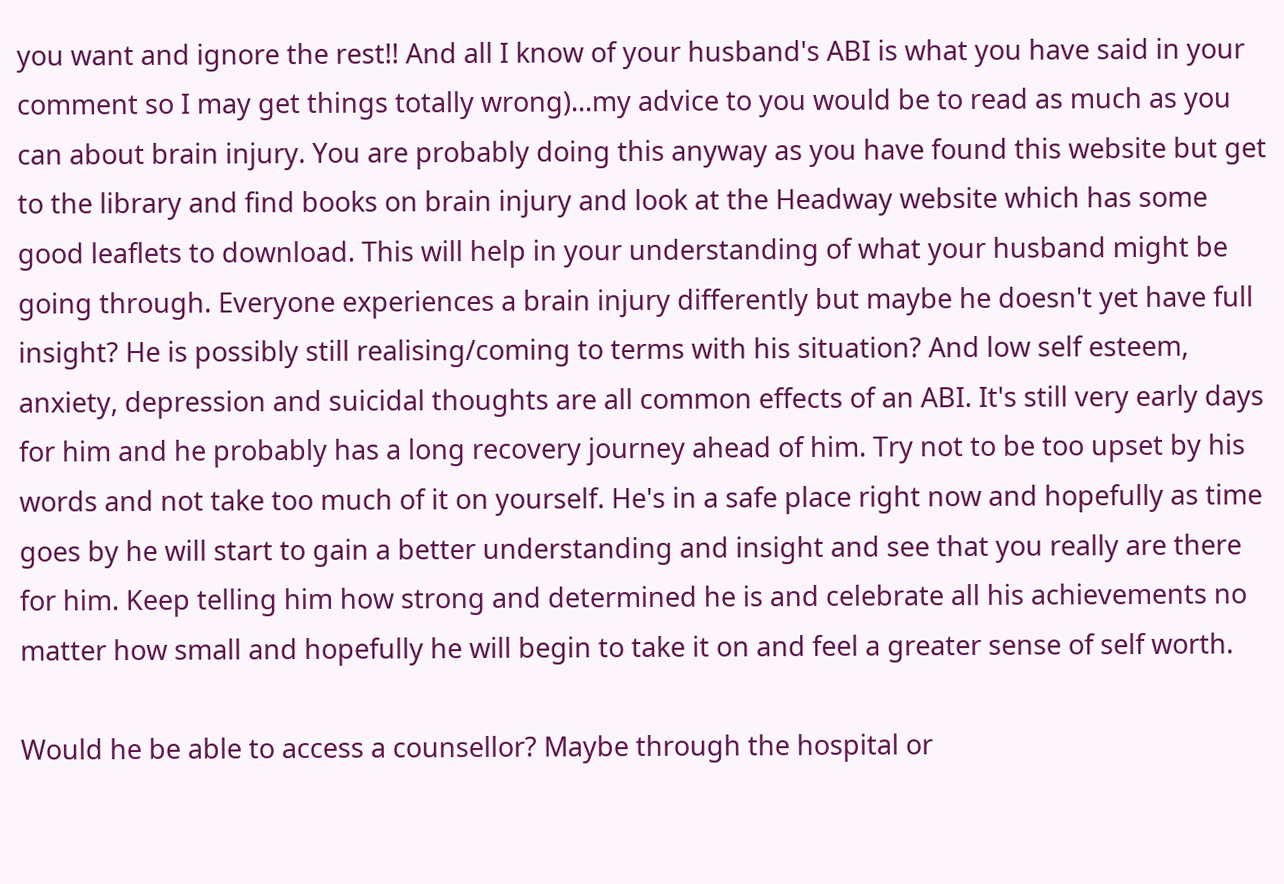you want and ignore the rest!! And all I know of your husband's ABI is what you have said in your comment so I may get things totally wrong)...my advice to you would be to read as much as you can about brain injury. You are probably doing this anyway as you have found this website but get to the library and find books on brain injury and look at the Headway website which has some good leaflets to download. This will help in your understanding of what your husband might be going through. Everyone experiences a brain injury differently but maybe he doesn't yet have full insight? He is possibly still realising/coming to terms with his situation? And low self esteem, anxiety, depression and suicidal thoughts are all common effects of an ABI. It's still very early days for him and he probably has a long recovery journey ahead of him. Try not to be too upset by his words and not take too much of it on yourself. He's in a safe place right now and hopefully as time goes by he will start to gain a better understanding and insight and see that you really are there for him. Keep telling him how strong and determined he is and celebrate all his achievements no matter how small and hopefully he will begin to take it on and feel a greater sense of self worth.

Would he be able to access a counsellor? Maybe through the hospital or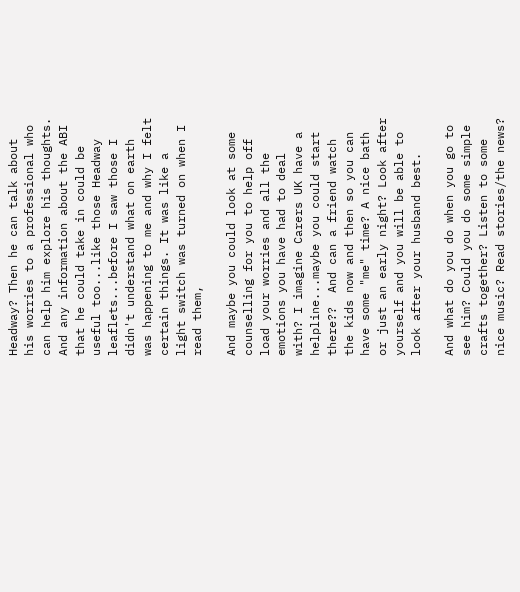Headway? Then he can talk about his worries to a professional who can help him explore his thoughts. And any information about the ABI that he could take in could be useful too...like those Headway leaflets...before I saw those I didn't understand what on earth was happening to me and why I felt certain things. It was like a light switch was turned on when I read them,

And maybe you could look at some counselling for you to help off load your worries and all the emotions you have had to deal with? I imagine Carers UK have a helpline...maybe you could start there??  And can a friend watch the kids now and then so you can have some "me" time? A nice bath or just an early night? Look after yourself and you will be able to look after your husband best.

And what do you do when you go to see him? Could you do some simple crafts together? Listen to some nice music? Read stories/the news?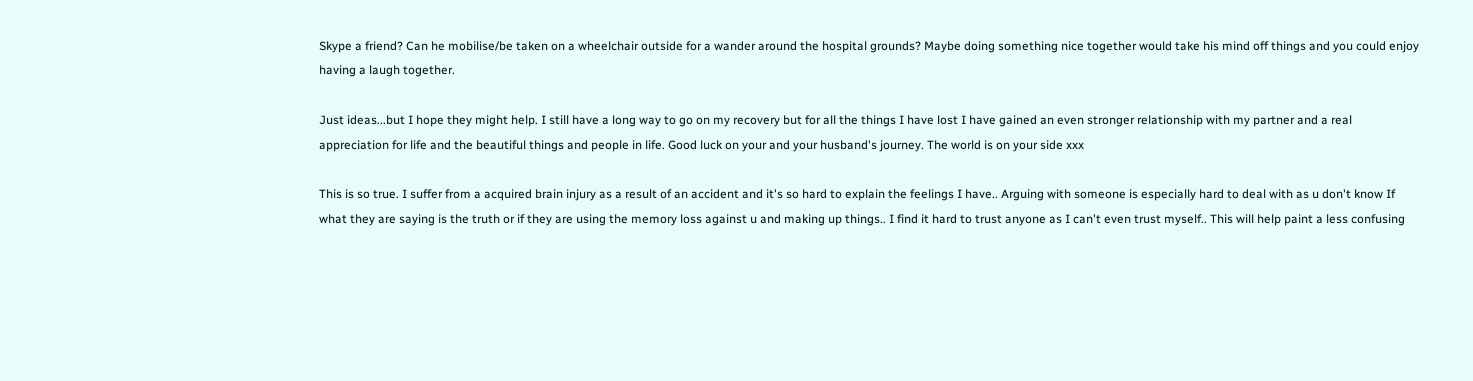Skype a friend? Can he mobilise/be taken on a wheelchair outside for a wander around the hospital grounds? Maybe doing something nice together would take his mind off things and you could enjoy having a laugh together.

Just ideas...but I hope they might help. I still have a long way to go on my recovery but for all the things I have lost I have gained an even stronger relationship with my partner and a real appreciation for life and the beautiful things and people in life. Good luck on your and your husband's journey. The world is on your side xxx

This is so true. I suffer from a acquired brain injury as a result of an accident and it's so hard to explain the feelings I have.. Arguing with someone is especially hard to deal with as u don't know If what they are saying is the truth or if they are using the memory loss against u and making up things.. I find it hard to trust anyone as I can't even trust myself.. This will help paint a less confusing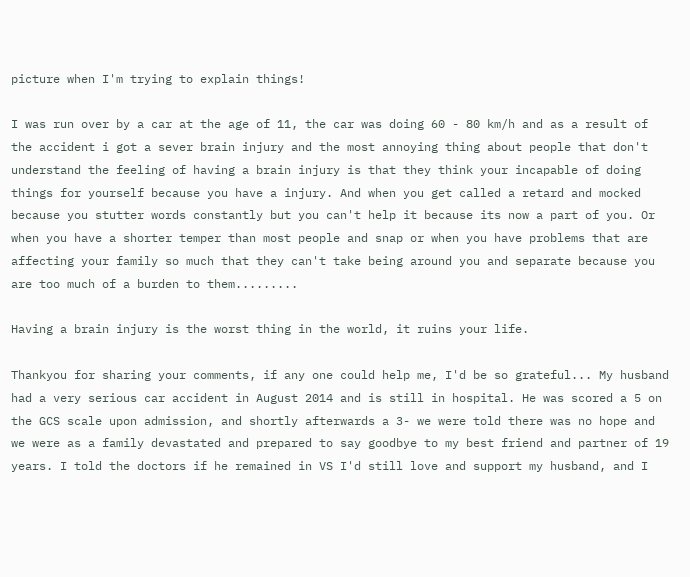picture when I'm trying to explain things!

I was run over by a car at the age of 11, the car was doing 60 - 80 km/h and as a result of the accident i got a sever brain injury and the most annoying thing about people that don't understand the feeling of having a brain injury is that they think your incapable of doing things for yourself because you have a injury. And when you get called a retard and mocked because you stutter words constantly but you can't help it because its now a part of you. Or when you have a shorter temper than most people and snap or when you have problems that are affecting your family so much that they can't take being around you and separate because you are too much of a burden to them.........

Having a brain injury is the worst thing in the world, it ruins your life.

Thankyou for sharing your comments, if any one could help me, I'd be so grateful... My husband had a very serious car accident in August 2014 and is still in hospital. He was scored a 5 on the GCS scale upon admission, and shortly afterwards a 3- we were told there was no hope and we were as a family devastated and prepared to say goodbye to my best friend and partner of 19 years. I told the doctors if he remained in VS I'd still love and support my husband, and I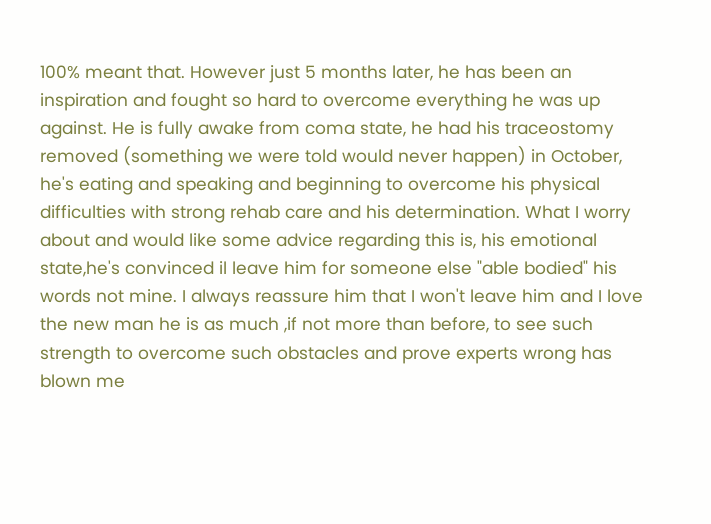100% meant that. However just 5 months later, he has been an inspiration and fought so hard to overcome everything he was up against. He is fully awake from coma state, he had his traceostomy removed (something we were told would never happen) in October, he's eating and speaking and beginning to overcome his physical difficulties with strong rehab care and his determination. What I worry about and would like some advice regarding this is, his emotional state,he's convinced il leave him for someone else "able bodied" his words not mine. I always reassure him that I won't leave him and I love the new man he is as much ,if not more than before, to see such strength to overcome such obstacles and prove experts wrong has blown me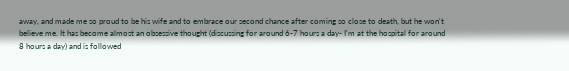away, and made me so proud to be his wife and to embrace our second chance after coming so close to death, but he won't believe me. It has become almost an obsessive thought (discussing for around 6-7 hours a day- I'm at the hospital for around 8 hours a day) and is followed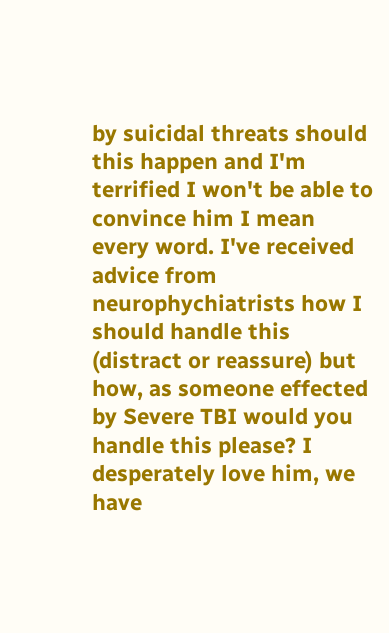by suicidal threats should this happen and I'm terrified I won't be able to convince him I mean every word. I've received advice from neurophychiatrists how I should handle this (distract or reassure) but how, as someone effected by Severe TBI would you handle this please? I desperately love him, we have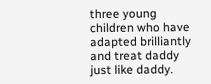three young children who have adapted brilliantly and treat daddy just like daddy.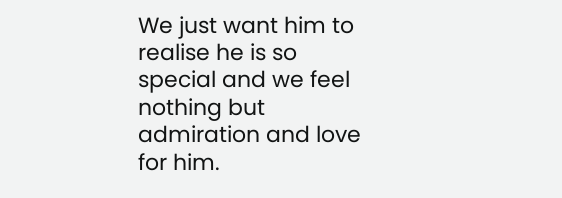We just want him to realise he is so special and we feel nothing but admiration and love for him.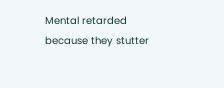Mental retarded because they stutter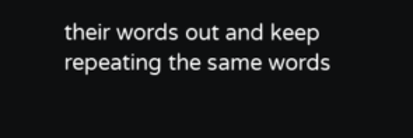their words out and keep repeating the same words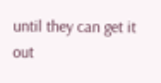until they can get it out